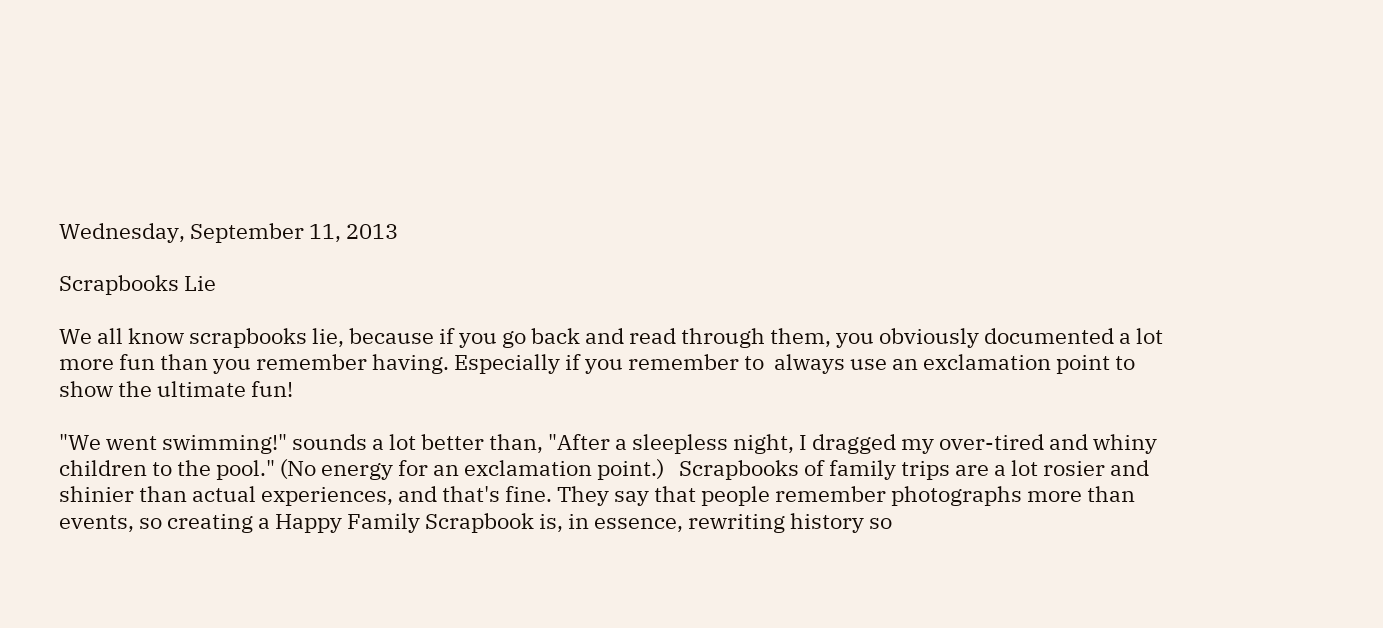Wednesday, September 11, 2013

Scrapbooks Lie

We all know scrapbooks lie, because if you go back and read through them, you obviously documented a lot more fun than you remember having. Especially if you remember to  always use an exclamation point to show the ultimate fun!

"We went swimming!" sounds a lot better than, "After a sleepless night, I dragged my over-tired and whiny children to the pool." (No energy for an exclamation point.)   Scrapbooks of family trips are a lot rosier and shinier than actual experiences, and that's fine. They say that people remember photographs more than events, so creating a Happy Family Scrapbook is, in essence, rewriting history so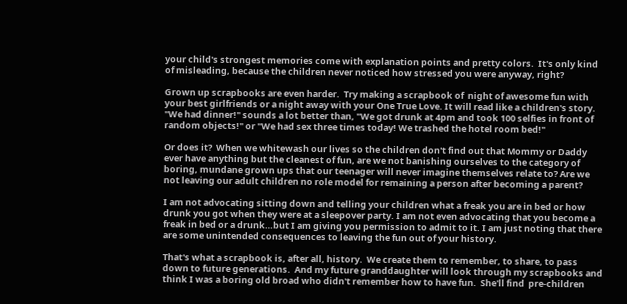your child's strongest memories come with explanation points and pretty colors.  It's only kind of misleading, because the children never noticed how stressed you were anyway, right?

Grown up scrapbooks are even harder.  Try making a scrapbook of  night of awesome fun with your best girlfriends or a night away with your One True Love. It will read like a children's story. "We had dinner!" sounds a lot better than, "We got drunk at 4pm and took 100 selfies in front of random objects!" or "We had sex three times today! We trashed the hotel room bed!"

Or does it?  When we whitewash our lives so the children don't find out that Mommy or Daddy ever have anything but the cleanest of fun, are we not banishing ourselves to the category of boring, mundane grown ups that our teenager will never imagine themselves relate to? Are we not leaving our adult children no role model for remaining a person after becoming a parent?

I am not advocating sitting down and telling your children what a freak you are in bed or how drunk you got when they were at a sleepover party. I am not even advocating that you become a freak in bed or a drunk…but I am giving you permission to admit to it. I am just noting that there are some unintended consequences to leaving the fun out of your history.

That's what a scrapbook is, after all, history.  We create them to remember, to share, to pass down to future generations.  And my future granddaughter will look through my scrapbooks and think I was a boring old broad who didn't remember how to have fun.  She'll find  pre-children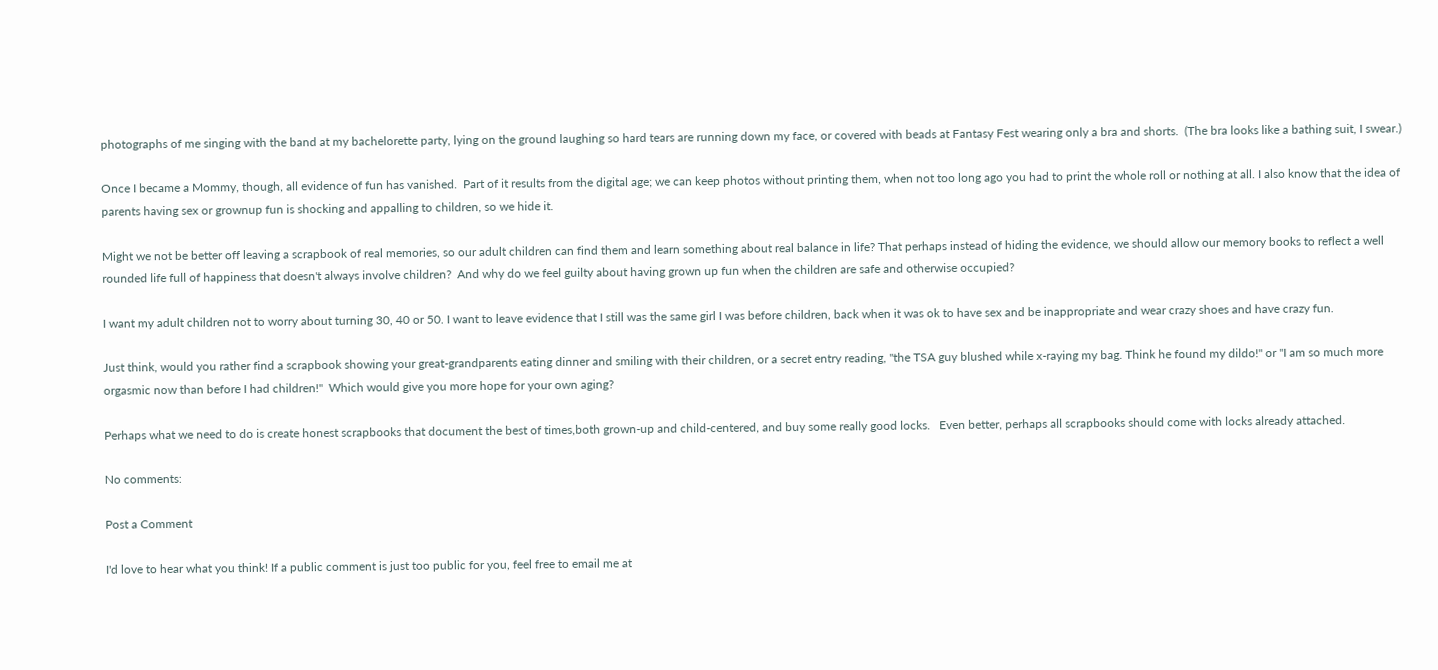photographs of me singing with the band at my bachelorette party, lying on the ground laughing so hard tears are running down my face, or covered with beads at Fantasy Fest wearing only a bra and shorts.  (The bra looks like a bathing suit, I swear.)

Once I became a Mommy, though, all evidence of fun has vanished.  Part of it results from the digital age; we can keep photos without printing them, when not too long ago you had to print the whole roll or nothing at all. I also know that the idea of parents having sex or grownup fun is shocking and appalling to children, so we hide it.

Might we not be better off leaving a scrapbook of real memories, so our adult children can find them and learn something about real balance in life? That perhaps instead of hiding the evidence, we should allow our memory books to reflect a well rounded life full of happiness that doesn't always involve children?  And why do we feel guilty about having grown up fun when the children are safe and otherwise occupied?

I want my adult children not to worry about turning 30, 40 or 50. I want to leave evidence that I still was the same girl I was before children, back when it was ok to have sex and be inappropriate and wear crazy shoes and have crazy fun.

Just think, would you rather find a scrapbook showing your great-grandparents eating dinner and smiling with their children, or a secret entry reading, "the TSA guy blushed while x-raying my bag. Think he found my dildo!" or "I am so much more orgasmic now than before I had children!"  Which would give you more hope for your own aging?

Perhaps what we need to do is create honest scrapbooks that document the best of times,both grown-up and child-centered, and buy some really good locks.   Even better, perhaps all scrapbooks should come with locks already attached.

No comments:

Post a Comment

I'd love to hear what you think! If a public comment is just too public for you, feel free to email me at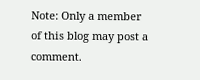Note: Only a member of this blog may post a comment.